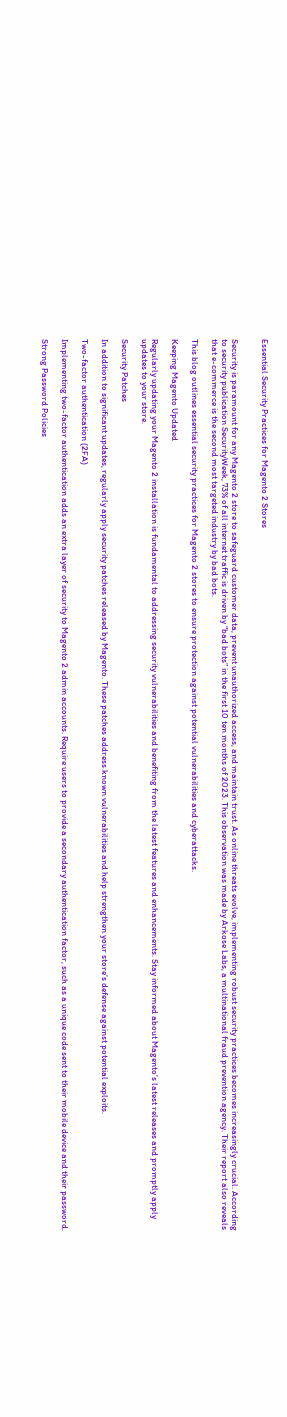Essential Security Practices for Magento 2 Stores


Security is paramount for any Magento 2 store to safeguard customer data, prevent unauthorized access, and maintain trust. As online threats evolve, implementing robust security practices becomes increasingly crucial. According to security publication SecurityWeek, 73% of all internet traffic is driven by “bad bots” in the first 10 ten months of 2023. This observation was made by Arkose Labs, a multinational fraud prevention agency. Their report also reveals that e-commerce is the second most targeted industry by bad bots.

This blog outlines essential security practices for Magento 2 stores to ensure protection against potential vulnerabilities and cyberattacks.

Keeping Magento Updated

Regularly updating your Magento 2 installation is fundamental to addressing security vulnerabilities and benefiting from the latest features and enhancements. Stay informed about Magento’s latest releases and promptly apply updates to your store.

Security Patches

In addition to significant updates, regularly apply security patches released by Magento. These patches address known vulnerabilities and help strengthen your store’s defense against potential exploits.

Two-factor authentication (2FA)

Implementing two-factor authentication adds an extra layer of security to Magento 2 admin accounts. Require users to provide a secondary authentication factor, such as a unique code sent to their mobile device and their password.

Strong Password Policies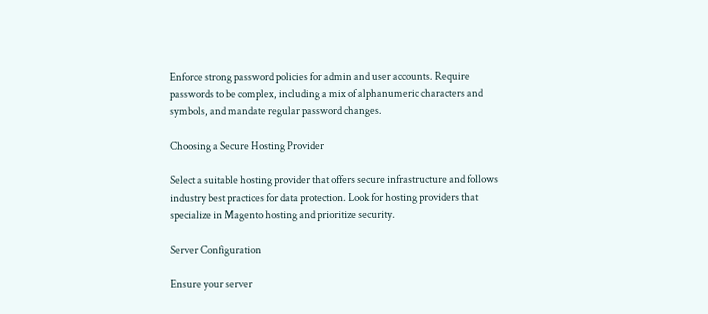Enforce strong password policies for admin and user accounts. Require passwords to be complex, including a mix of alphanumeric characters and symbols, and mandate regular password changes.

Choosing a Secure Hosting Provider

Select a suitable hosting provider that offers secure infrastructure and follows industry best practices for data protection. Look for hosting providers that specialize in Magento hosting and prioritize security.

Server Configuration

Ensure your server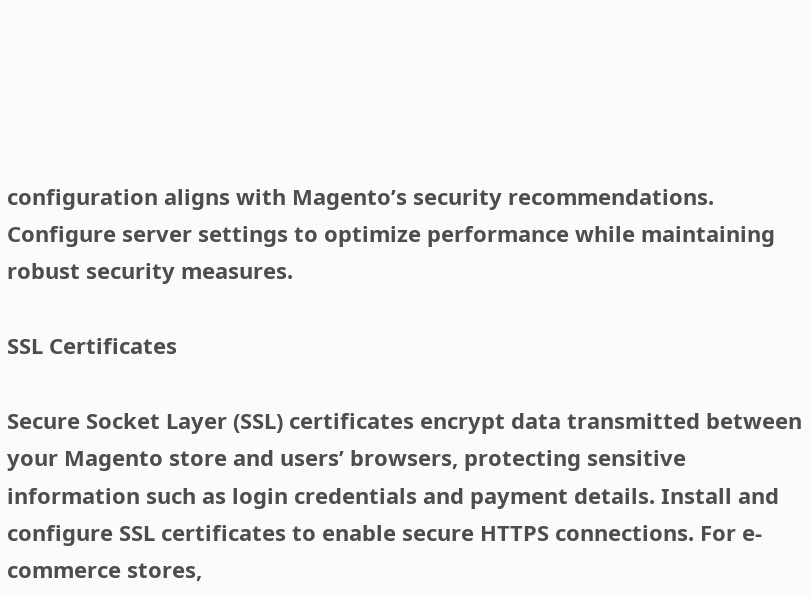configuration aligns with Magento’s security recommendations. Configure server settings to optimize performance while maintaining robust security measures.

SSL Certificates

Secure Socket Layer (SSL) certificates encrypt data transmitted between your Magento store and users’ browsers, protecting sensitive information such as login credentials and payment details. Install and configure SSL certificates to enable secure HTTPS connections. For e-commerce stores,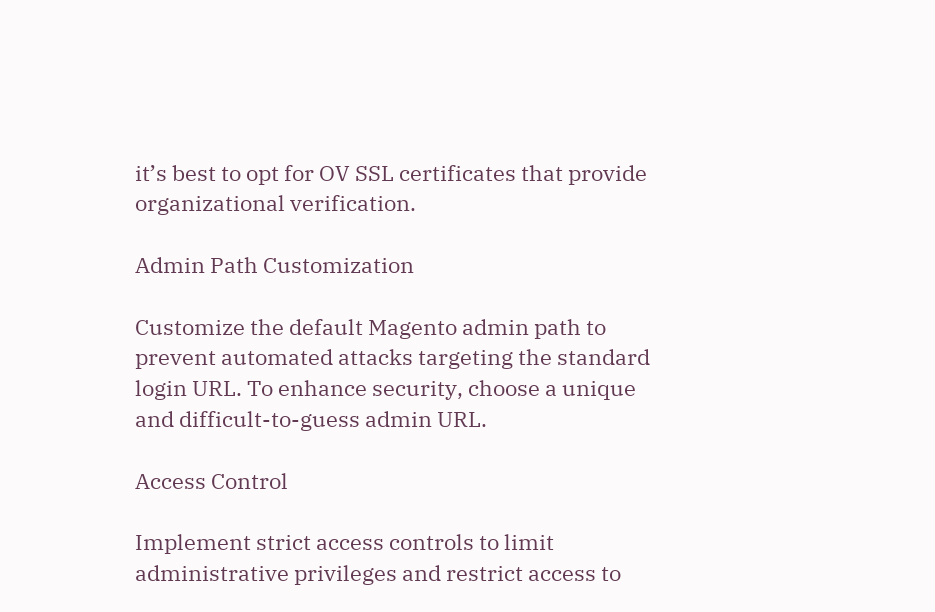it’s best to opt for OV SSL certificates that provide organizational verification.

Admin Path Customization

Customize the default Magento admin path to prevent automated attacks targeting the standard login URL. To enhance security, choose a unique and difficult-to-guess admin URL.

Access Control

Implement strict access controls to limit administrative privileges and restrict access to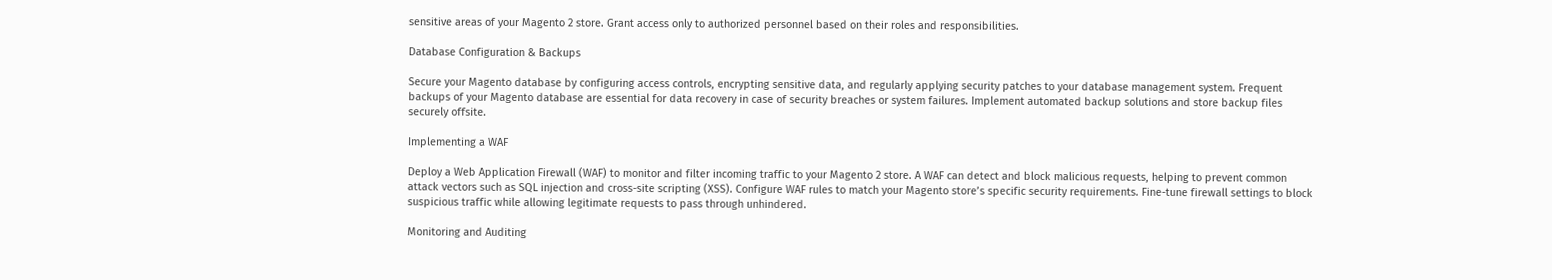sensitive areas of your Magento 2 store. Grant access only to authorized personnel based on their roles and responsibilities.

Database Configuration & Backups

Secure your Magento database by configuring access controls, encrypting sensitive data, and regularly applying security patches to your database management system. Frequent backups of your Magento database are essential for data recovery in case of security breaches or system failures. Implement automated backup solutions and store backup files securely offsite.

Implementing a WAF

Deploy a Web Application Firewall (WAF) to monitor and filter incoming traffic to your Magento 2 store. A WAF can detect and block malicious requests, helping to prevent common attack vectors such as SQL injection and cross-site scripting (XSS). Configure WAF rules to match your Magento store’s specific security requirements. Fine-tune firewall settings to block suspicious traffic while allowing legitimate requests to pass through unhindered.

Monitoring and Auditing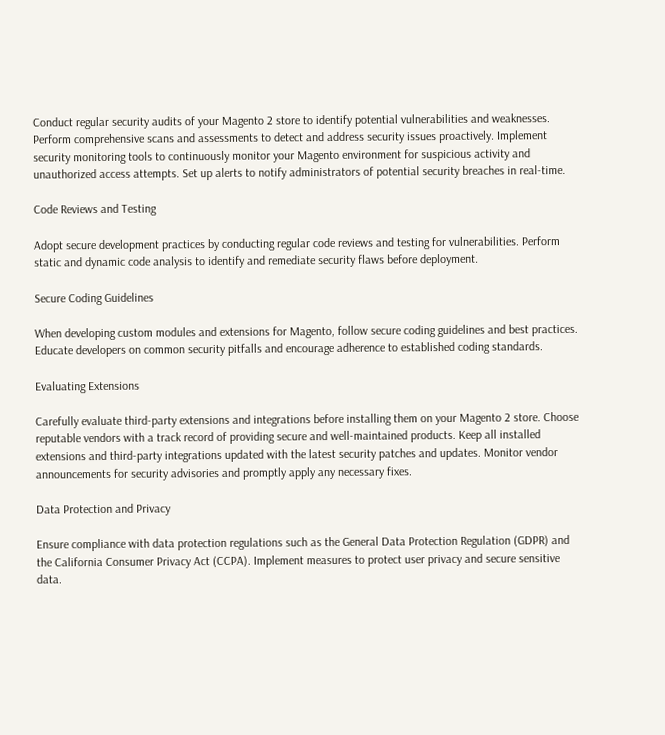Conduct regular security audits of your Magento 2 store to identify potential vulnerabilities and weaknesses. Perform comprehensive scans and assessments to detect and address security issues proactively. Implement security monitoring tools to continuously monitor your Magento environment for suspicious activity and unauthorized access attempts. Set up alerts to notify administrators of potential security breaches in real-time.

Code Reviews and Testing

Adopt secure development practices by conducting regular code reviews and testing for vulnerabilities. Perform static and dynamic code analysis to identify and remediate security flaws before deployment.

Secure Coding Guidelines

When developing custom modules and extensions for Magento, follow secure coding guidelines and best practices. Educate developers on common security pitfalls and encourage adherence to established coding standards.

Evaluating Extensions

Carefully evaluate third-party extensions and integrations before installing them on your Magento 2 store. Choose reputable vendors with a track record of providing secure and well-maintained products. Keep all installed extensions and third-party integrations updated with the latest security patches and updates. Monitor vendor announcements for security advisories and promptly apply any necessary fixes.

Data Protection and Privacy

Ensure compliance with data protection regulations such as the General Data Protection Regulation (GDPR) and the California Consumer Privacy Act (CCPA). Implement measures to protect user privacy and secure sensitive data.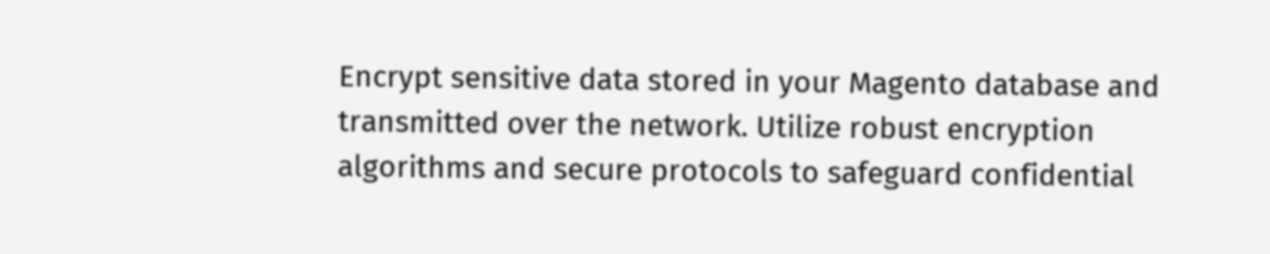Encrypt sensitive data stored in your Magento database and transmitted over the network. Utilize robust encryption algorithms and secure protocols to safeguard confidential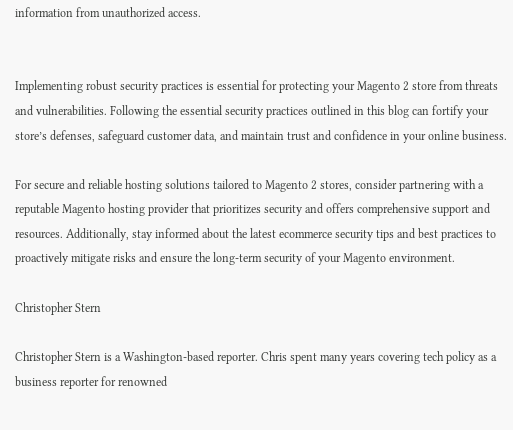information from unauthorized access.


Implementing robust security practices is essential for protecting your Magento 2 store from threats and vulnerabilities. Following the essential security practices outlined in this blog can fortify your store’s defenses, safeguard customer data, and maintain trust and confidence in your online business.

For secure and reliable hosting solutions tailored to Magento 2 stores, consider partnering with a reputable Magento hosting provider that prioritizes security and offers comprehensive support and resources. Additionally, stay informed about the latest ecommerce security tips and best practices to proactively mitigate risks and ensure the long-term security of your Magento environment.

Christopher Stern

Christopher Stern is a Washington-based reporter. Chris spent many years covering tech policy as a business reporter for renowned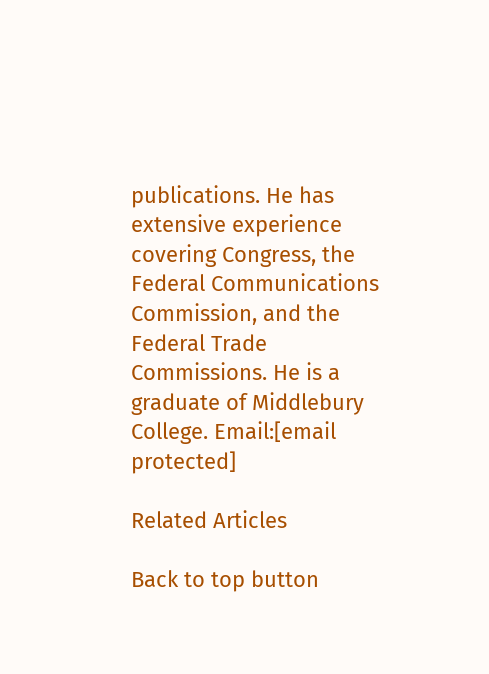publications. He has extensive experience covering Congress, the Federal Communications Commission, and the Federal Trade Commissions. He is a graduate of Middlebury College. Email:[email protected]

Related Articles

Back to top button